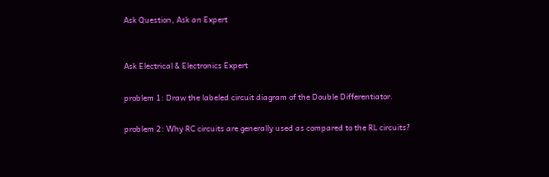Ask Question, Ask an Expert


Ask Electrical & Electronics Expert

problem 1: Draw the labeled circuit diagram of the Double Differentiator.

problem 2: Why RC circuits are generally used as compared to the RL circuits?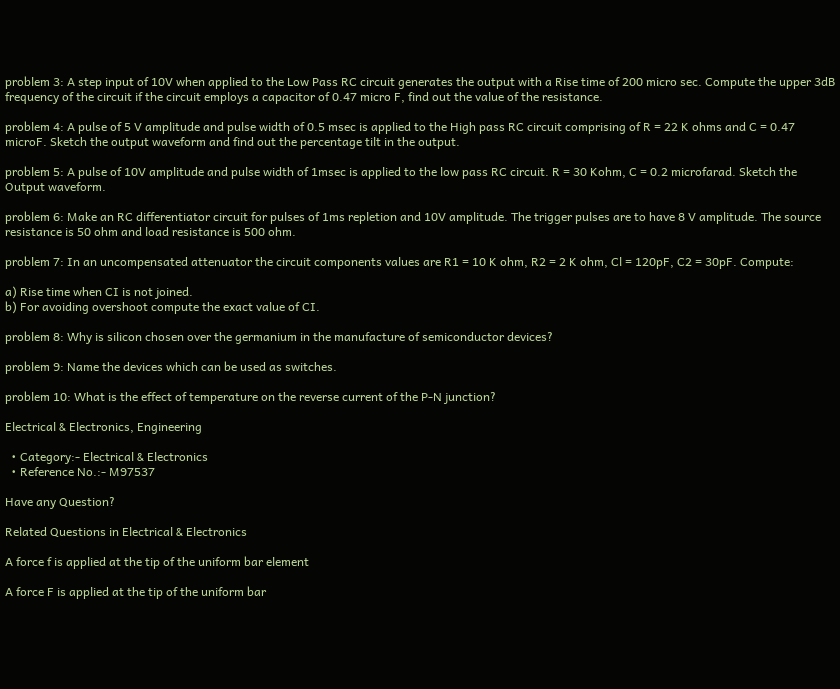problem 3: A step input of 10V when applied to the Low Pass RC circuit generates the output with a Rise time of 200 micro sec. Compute the upper 3dB frequency of the circuit if the circuit employs a capacitor of 0.47 micro F, find out the value of the resistance.

problem 4: A pulse of 5 V amplitude and pulse width of 0.5 msec is applied to the High pass RC circuit comprising of R = 22 K ohms and C = 0.47 microF. Sketch the output waveform and find out the percentage tilt in the output.

problem 5: A pulse of 10V amplitude and pulse width of 1msec is applied to the low pass RC circuit. R = 30 Kohm, C = 0.2 microfarad. Sketch the Output waveform.

problem 6: Make an RC differentiator circuit for pulses of 1ms repletion and 10V amplitude. The trigger pulses are to have 8 V amplitude. The source resistance is 50 ohm and load resistance is 500 ohm.

problem 7: In an uncompensated attenuator the circuit components values are R1 = 10 K ohm, R2 = 2 K ohm, Cl = 120pF, C2 = 30pF. Compute:

a) Rise time when CI is not joined.
b) For avoiding overshoot compute the exact value of CI.

problem 8: Why is silicon chosen over the germanium in the manufacture of semiconductor devices?

problem 9: Name the devices which can be used as switches.

problem 10: What is the effect of temperature on the reverse current of the P-N junction?

Electrical & Electronics, Engineering

  • Category:- Electrical & Electronics
  • Reference No.:- M97537

Have any Question?

Related Questions in Electrical & Electronics

A force f is applied at the tip of the uniform bar element

A force F is applied at the tip of the uniform bar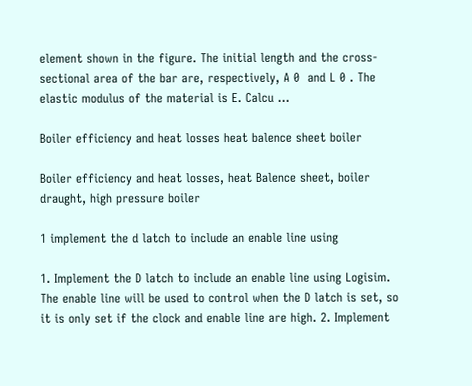element shown in the figure. The initial length and the cross-sectional area of the bar are, respectively, A 0  and L 0 . The elastic modulus of the material is E. Calcu ...

Boiler efficiency and heat losses heat balence sheet boiler

Boiler efficiency and heat losses, heat Balence sheet, boiler draught, high pressure boiler

1 implement the d latch to include an enable line using

1. Implement the D latch to include an enable line using Logisim. The enable line will be used to control when the D latch is set, so it is only set if the clock and enable line are high. 2. Implement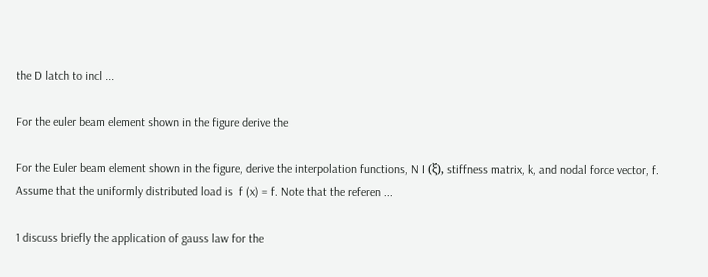the D latch to incl ...

For the euler beam element shown in the figure derive the

For the Euler beam element shown in the figure, derive the interpolation functions, N I (ξ), stiffness matrix, k, and nodal force vector, f. Assume that the uniformly distributed load is  f (x) = f. Note that the referen ...

1 discuss briefly the application of gauss law for the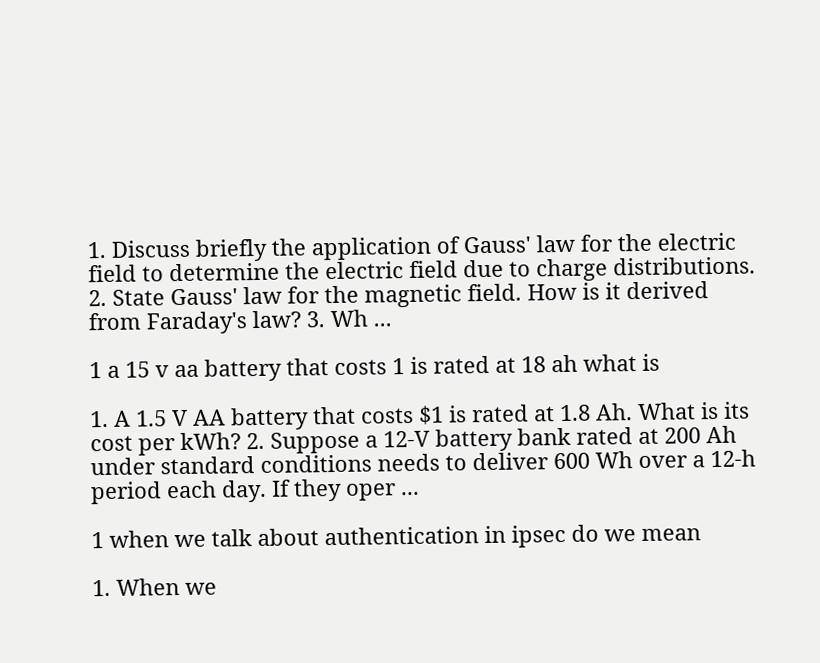1. Discuss briefly the application of Gauss' law for the electric field to determine the electric field due to charge distributions. 2. State Gauss' law for the magnetic field. How is it derived from Faraday's law? 3. Wh ...

1 a 15 v aa battery that costs 1 is rated at 18 ah what is

1. A 1.5 V AA battery that costs $1 is rated at 1.8 Ah. What is its cost per kWh? 2. Suppose a 12-V battery bank rated at 200 Ah under standard conditions needs to deliver 600 Wh over a 12-h period each day. If they oper ...

1 when we talk about authentication in ipsec do we mean

1. When we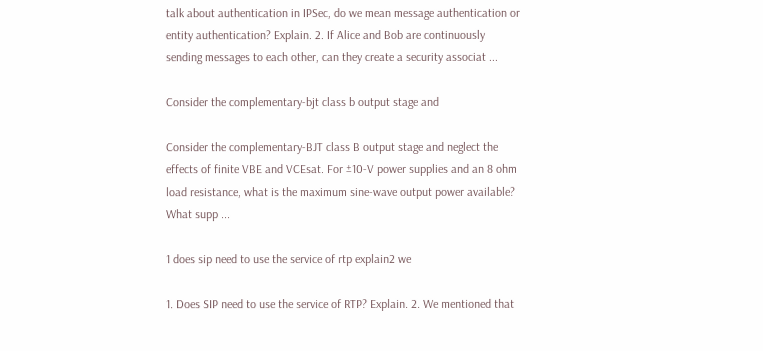talk about authentication in IPSec, do we mean message authentication or entity authentication? Explain. 2. If Alice and Bob are continuously sending messages to each other, can they create a security associat ...

Consider the complementary-bjt class b output stage and

Consider the complementary-BJT class B output stage and neglect the effects of finite VBE and VCEsat. For ±10-V power supplies and an 8 ohm load resistance, what is the maximum sine-wave output power available? What supp ...

1 does sip need to use the service of rtp explain2 we

1. Does SIP need to use the service of RTP? Explain. 2. We mentioned that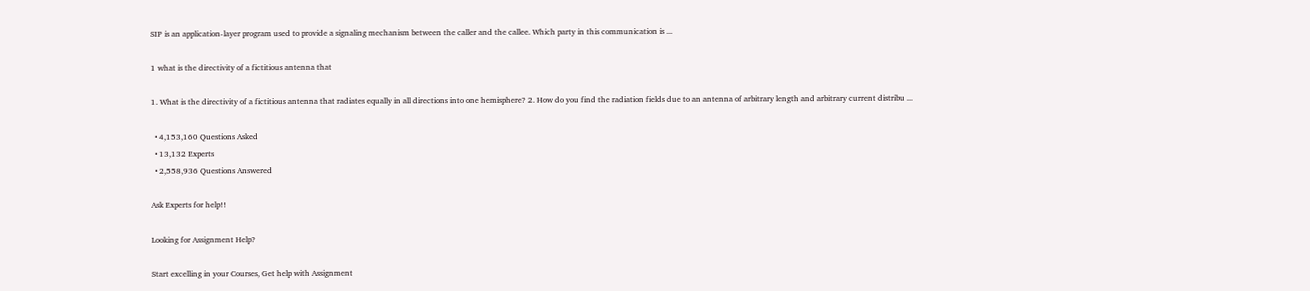SIP is an application-layer program used to provide a signaling mechanism between the caller and the callee. Which party in this communication is ...

1 what is the directivity of a fictitious antenna that

1. What is the directivity of a fictitious antenna that radiates equally in all directions into one hemisphere? 2. How do you find the radiation fields due to an antenna of arbitrary length and arbitrary current distribu ...

  • 4,153,160 Questions Asked
  • 13,132 Experts
  • 2,558,936 Questions Answered

Ask Experts for help!!

Looking for Assignment Help?

Start excelling in your Courses, Get help with Assignment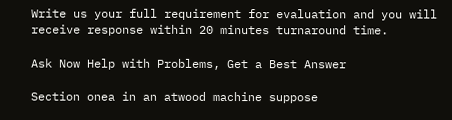Write us your full requirement for evaluation and you will receive response within 20 minutes turnaround time.

Ask Now Help with Problems, Get a Best Answer

Section onea in an atwood machine suppose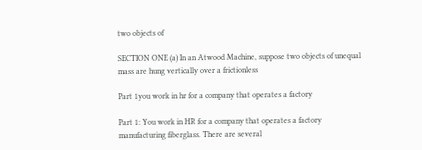two objects of

SECTION ONE (a) In an Atwood Machine, suppose two objects of unequal mass are hung vertically over a frictionless

Part 1you work in hr for a company that operates a factory

Part 1: You work in HR for a company that operates a factory manufacturing fiberglass. There are several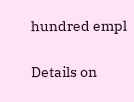hundred empl

Details on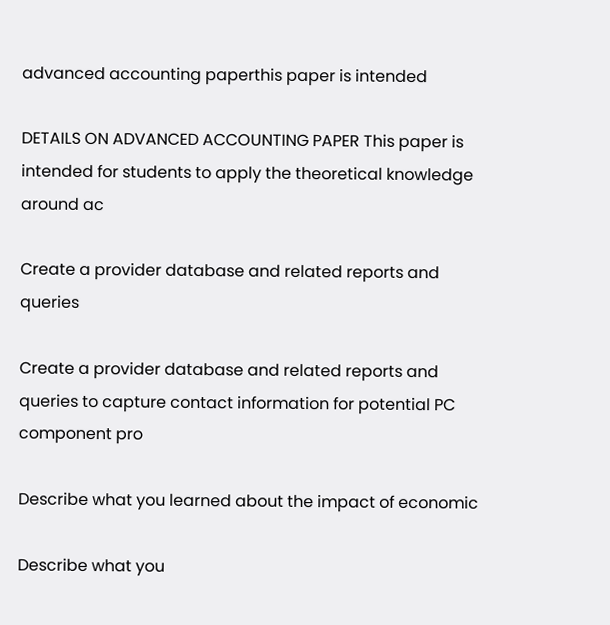advanced accounting paperthis paper is intended

DETAILS ON ADVANCED ACCOUNTING PAPER This paper is intended for students to apply the theoretical knowledge around ac

Create a provider database and related reports and queries

Create a provider database and related reports and queries to capture contact information for potential PC component pro

Describe what you learned about the impact of economic

Describe what you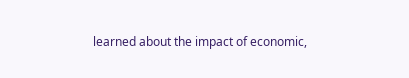learned about the impact of economic,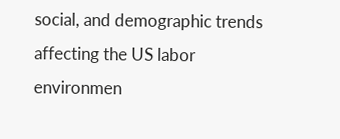social, and demographic trends affecting the US labor environmen